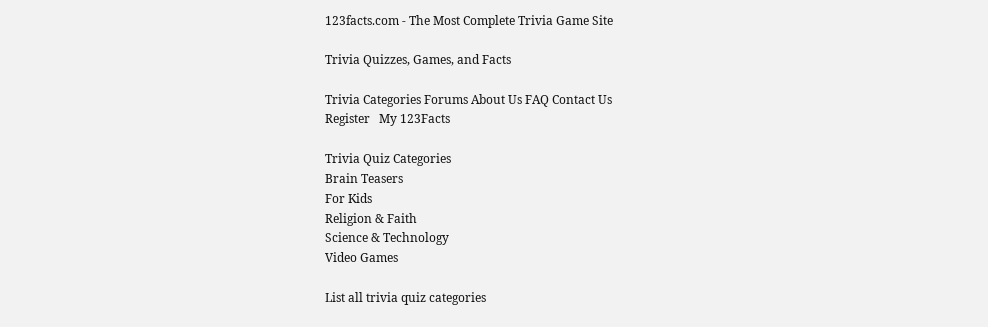123facts.com - The Most Complete Trivia Game Site

Trivia Quizzes, Games, and Facts

Trivia Categories Forums About Us FAQ Contact Us
Register   My 123Facts

Trivia Quiz Categories
Brain Teasers
For Kids
Religion & Faith
Science & Technology
Video Games

List all trivia quiz categories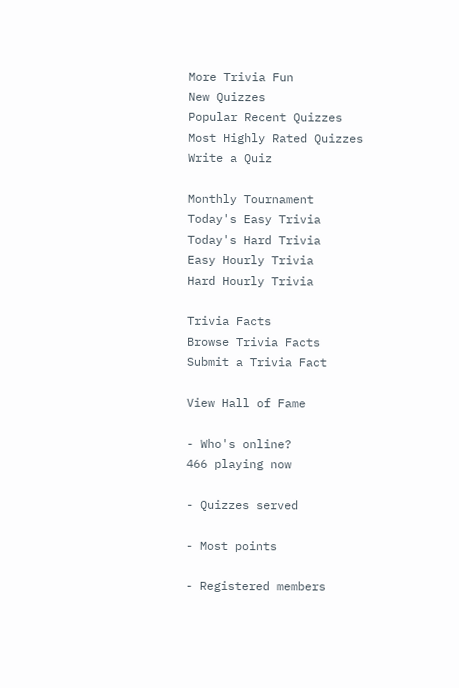More Trivia Fun
New Quizzes
Popular Recent Quizzes
Most Highly Rated Quizzes
Write a Quiz

Monthly Tournament
Today's Easy Trivia
Today's Hard Trivia
Easy Hourly Trivia
Hard Hourly Trivia

Trivia Facts
Browse Trivia Facts
Submit a Trivia Fact

View Hall of Fame

- Who's online?
466 playing now

- Quizzes served

- Most points

- Registered members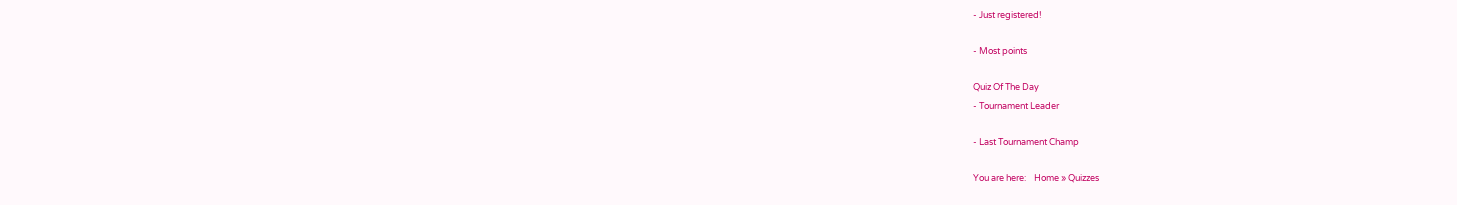- Just registered!

- Most points

Quiz Of The Day
- Tournament Leader

- Last Tournament Champ

You are here:    Home » Quizzes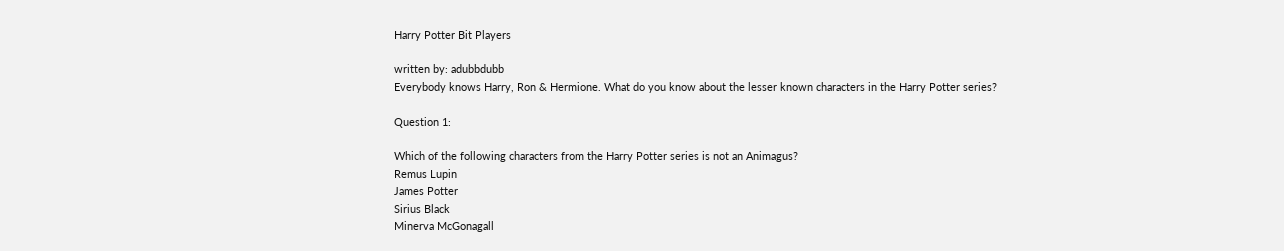Harry Potter Bit Players

written by: adubbdubb
Everybody knows Harry, Ron & Hermione. What do you know about the lesser known characters in the Harry Potter series?

Question 1:

Which of the following characters from the Harry Potter series is not an Animagus?
Remus Lupin
James Potter
Sirius Black
Minerva McGonagall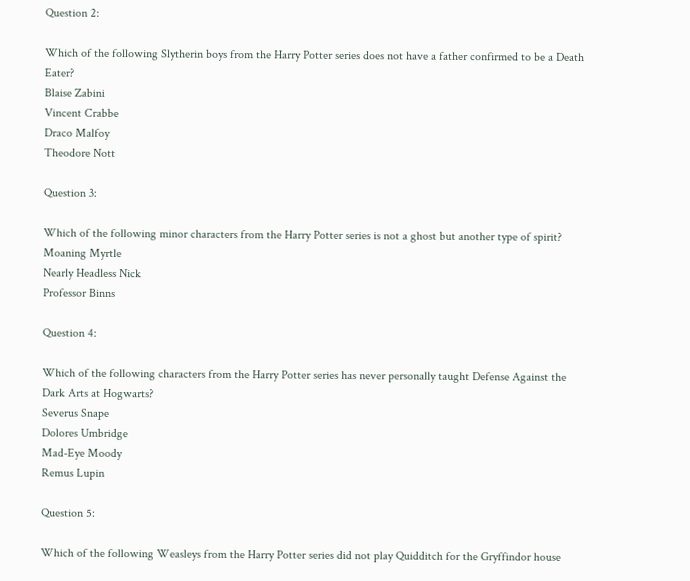Question 2:

Which of the following Slytherin boys from the Harry Potter series does not have a father confirmed to be a Death Eater?
Blaise Zabini
Vincent Crabbe
Draco Malfoy
Theodore Nott

Question 3:

Which of the following minor characters from the Harry Potter series is not a ghost but another type of spirit?
Moaning Myrtle
Nearly Headless Nick
Professor Binns

Question 4:

Which of the following characters from the Harry Potter series has never personally taught Defense Against the Dark Arts at Hogwarts?
Severus Snape
Dolores Umbridge
Mad-Eye Moody
Remus Lupin

Question 5:

Which of the following Weasleys from the Harry Potter series did not play Quidditch for the Gryffindor house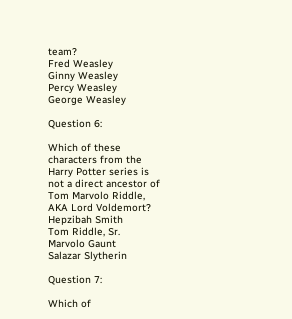team?
Fred Weasley
Ginny Weasley
Percy Weasley
George Weasley

Question 6:

Which of these characters from the Harry Potter series is not a direct ancestor of Tom Marvolo Riddle, AKA Lord Voldemort?
Hepzibah Smith
Tom Riddle, Sr.
Marvolo Gaunt
Salazar Slytherin

Question 7:

Which of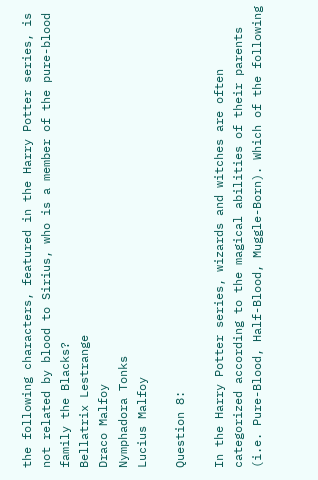the following characters, featured in the Harry Potter series, is not related by blood to Sirius, who is a member of the pure-blood family the Blacks?
Bellatrix Lestrange
Draco Malfoy
Nymphadora Tonks
Lucius Malfoy

Question 8:

In the Harry Potter series, wizards and witches are often categorized according to the magical abilities of their parents (i.e. Pure-Blood, Half-Blood, Muggle-Born). Which of the following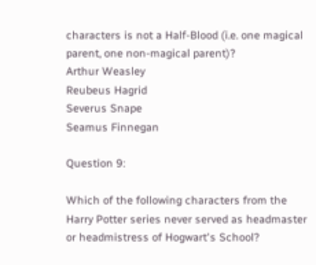characters is not a Half-Blood (i.e. one magical parent, one non-magical parent)?
Arthur Weasley
Reubeus Hagrid
Severus Snape
Seamus Finnegan

Question 9:

Which of the following characters from the Harry Potter series never served as headmaster or headmistress of Hogwart's School?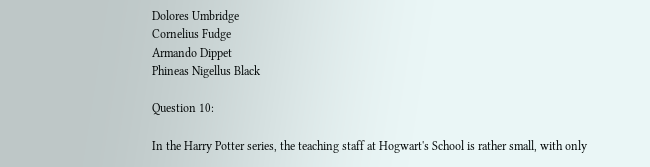Dolores Umbridge
Cornelius Fudge
Armando Dippet
Phineas Nigellus Black

Question 10:

In the Harry Potter series, the teaching staff at Hogwart's School is rather small, with only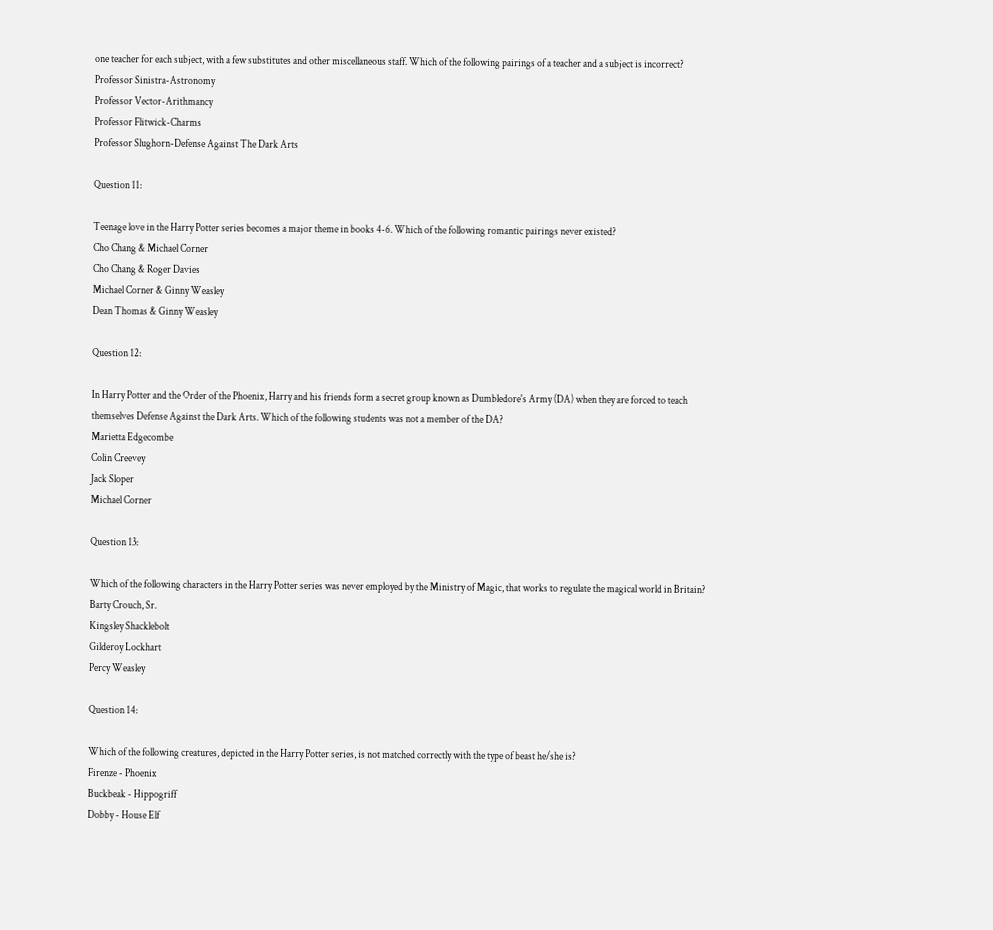one teacher for each subject, with a few substitutes and other miscellaneous staff. Which of the following pairings of a teacher and a subject is incorrect?
Professor Sinistra-Astronomy
Professor Vector-Arithmancy
Professor Flitwick-Charms
Professor Slughorn-Defense Against The Dark Arts

Question 11:

Teenage love in the Harry Potter series becomes a major theme in books 4-6. Which of the following romantic pairings never existed?
Cho Chang & Michael Corner
Cho Chang & Roger Davies
Michael Corner & Ginny Weasley
Dean Thomas & Ginny Weasley

Question 12:

In Harry Potter and the Order of the Phoenix, Harry and his friends form a secret group known as Dumbledore's Army (DA) when they are forced to teach themselves Defense Against the Dark Arts. Which of the following students was not a member of the DA?
Marietta Edgecombe
Colin Creevey
Jack Sloper
Michael Corner

Question 13:

Which of the following characters in the Harry Potter series was never employed by the Ministry of Magic, that works to regulate the magical world in Britain?
Barty Crouch, Sr.
Kingsley Shacklebolt
Gilderoy Lockhart
Percy Weasley

Question 14:

Which of the following creatures, depicted in the Harry Potter series, is not matched correctly with the type of beast he/she is?
Firenze - Phoenix
Buckbeak - Hippogriff
Dobby - House Elf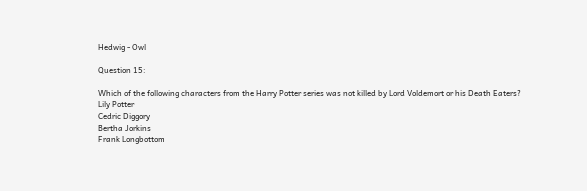Hedwig - Owl

Question 15:

Which of the following characters from the Harry Potter series was not killed by Lord Voldemort or his Death Eaters?
Lily Potter
Cedric Diggory
Bertha Jorkins
Frank Longbottom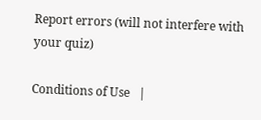Report errors (will not interfere with your quiz)

Conditions of Use   |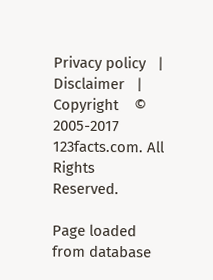Privacy policy   |   Disclaimer   |   Copyright    © 2005-2017 123facts.com. All Rights Reserved.

Page loaded from database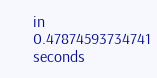in 0.47874593734741 seconds